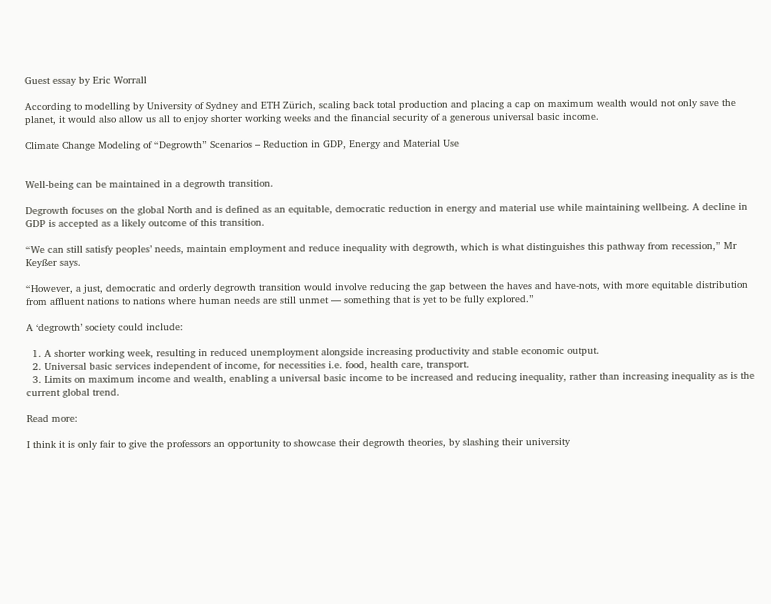Guest essay by Eric Worrall

According to modelling by University of Sydney and ETH Zürich, scaling back total production and placing a cap on maximum wealth would not only save the planet, it would also allow us all to enjoy shorter working weeks and the financial security of a generous universal basic income.

Climate Change Modeling of “Degrowth” Scenarios – Reduction in GDP, Energy and Material Use


Well-being can be maintained in a degrowth transition.

Degrowth focuses on the global North and is defined as an equitable, democratic reduction in energy and material use while maintaining wellbeing. A decline in GDP is accepted as a likely outcome of this transition.

“We can still satisfy peoples’ needs, maintain employment and reduce inequality with degrowth, which is what distinguishes this pathway from recession,” Mr Keyßer says.

“However, a just, democratic and orderly degrowth transition would involve reducing the gap between the haves and have-nots, with more equitable distribution from affluent nations to nations where human needs are still unmet — something that is yet to be fully explored.”

A ‘degrowth’ society could include:

  1. A shorter working week, resulting in reduced unemployment alongside increasing productivity and stable economic output.
  2. Universal basic services independent of income, for necessities i.e. food, health care, transport.
  3. Limits on maximum income and wealth, enabling a universal basic income to be increased and reducing inequality, rather than increasing inequality as is the current global trend.

Read more:

I think it is only fair to give the professors an opportunity to showcase their degrowth theories, by slashing their university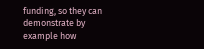funding, so they can demonstrate by example how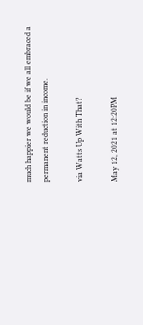much happier we would be if we all embraced a permanent reduction in income.

via Watts Up With That?

May 12, 2021 at 12:20PM